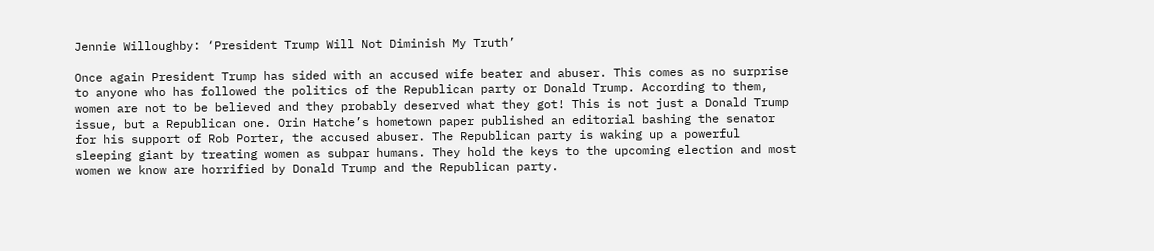Jennie Willoughby: ‘President Trump Will Not Diminish My Truth’

Once again President Trump has sided with an accused wife beater and abuser. This comes as no surprise to anyone who has followed the politics of the Republican party or Donald Trump. According to them, women are not to be believed and they probably deserved what they got! This is not just a Donald Trump issue, but a Republican one. Orin Hatche’s hometown paper published an editorial bashing the senator for his support of Rob Porter, the accused abuser. The Republican party is waking up a powerful sleeping giant by treating women as subpar humans. They hold the keys to the upcoming election and most women we know are horrified by Donald Trump and the Republican party.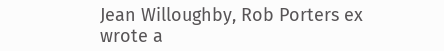Jean Willoughby, Rob Porters ex wrote a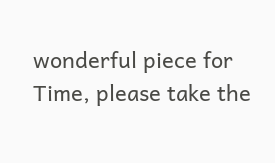wonderful piece for Time, please take the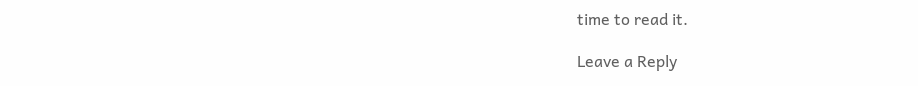time to read it.

Leave a Reply